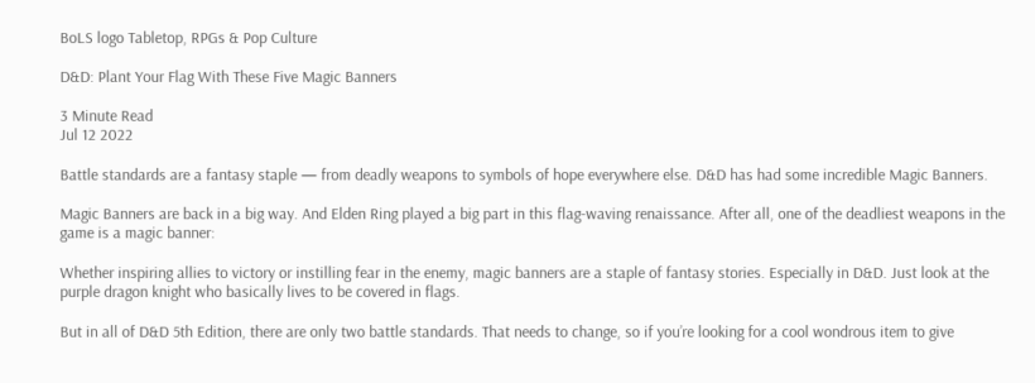BoLS logo Tabletop, RPGs & Pop Culture

D&D: Plant Your Flag With These Five Magic Banners

3 Minute Read
Jul 12 2022

Battle standards are a fantasy staple — from deadly weapons to symbols of hope everywhere else. D&D has had some incredible Magic Banners.

Magic Banners are back in a big way. And Elden Ring played a big part in this flag-waving renaissance. After all, one of the deadliest weapons in the game is a magic banner:

Whether inspiring allies to victory or instilling fear in the enemy, magic banners are a staple of fantasy stories. Especially in D&D. Just look at the purple dragon knight who basically lives to be covered in flags.

But in all of D&D 5th Edition, there are only two battle standards. That needs to change, so if you’re looking for a cool wondrous item to give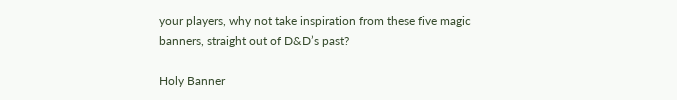your players, why not take inspiration from these five magic banners, straight out of D&D’s past?

Holy Banner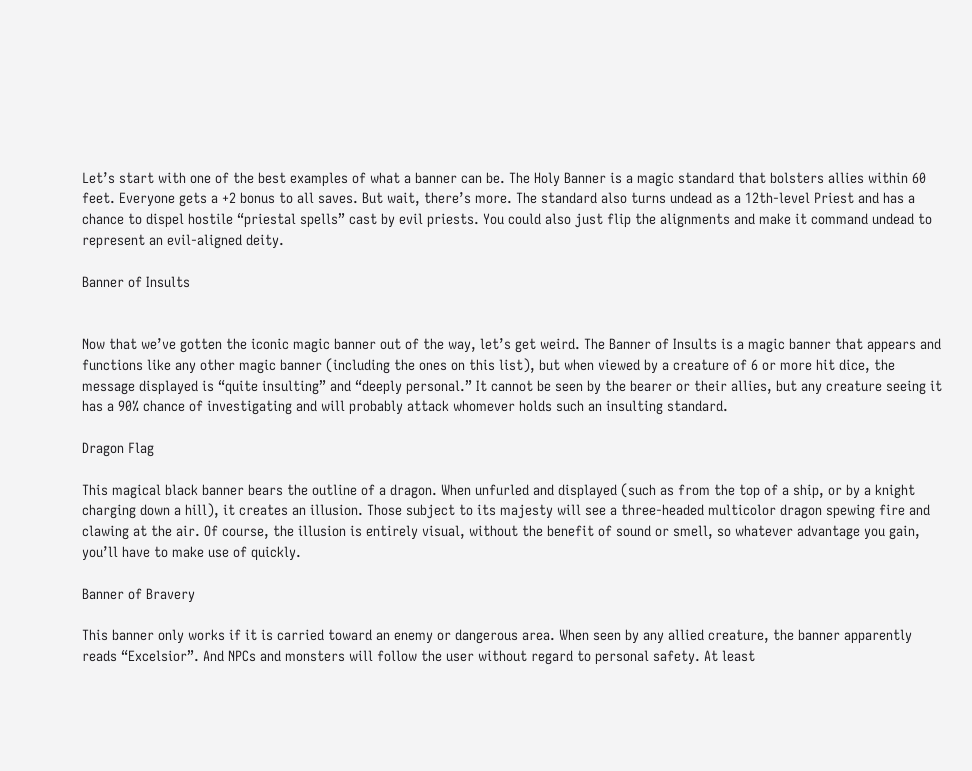Let’s start with one of the best examples of what a banner can be. The Holy Banner is a magic standard that bolsters allies within 60 feet. Everyone gets a +2 bonus to all saves. But wait, there’s more. The standard also turns undead as a 12th-level Priest and has a chance to dispel hostile “priestal spells” cast by evil priests. You could also just flip the alignments and make it command undead to represent an evil-aligned deity.

Banner of Insults


Now that we’ve gotten the iconic magic banner out of the way, let’s get weird. The Banner of Insults is a magic banner that appears and functions like any other magic banner (including the ones on this list), but when viewed by a creature of 6 or more hit dice, the message displayed is “quite insulting” and “deeply personal.” It cannot be seen by the bearer or their allies, but any creature seeing it has a 90% chance of investigating and will probably attack whomever holds such an insulting standard.

Dragon Flag

This magical black banner bears the outline of a dragon. When unfurled and displayed (such as from the top of a ship, or by a knight charging down a hill), it creates an illusion. Those subject to its majesty will see a three-headed multicolor dragon spewing fire and clawing at the air. Of course, the illusion is entirely visual, without the benefit of sound or smell, so whatever advantage you gain, you’ll have to make use of quickly.

Banner of Bravery

This banner only works if it is carried toward an enemy or dangerous area. When seen by any allied creature, the banner apparently reads “Excelsior”. And NPCs and monsters will follow the user without regard to personal safety. At least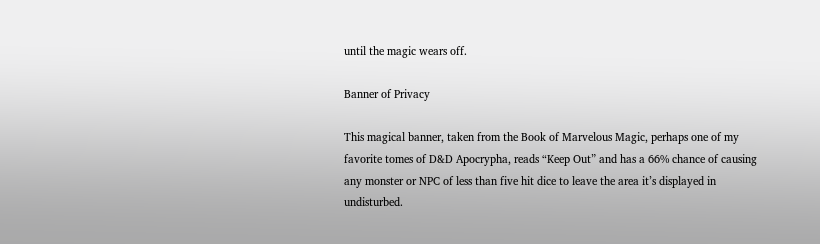until the magic wears off.

Banner of Privacy

This magical banner, taken from the Book of Marvelous Magic, perhaps one of my favorite tomes of D&D Apocrypha, reads “Keep Out” and has a 66% chance of causing any monster or NPC of less than five hit dice to leave the area it’s displayed in undisturbed.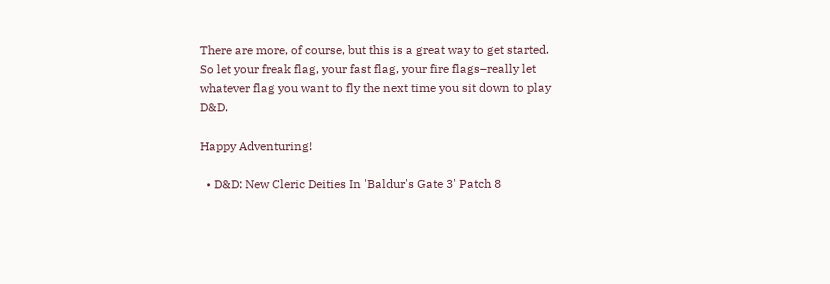There are more, of course, but this is a great way to get started. So let your freak flag, your fast flag, your fire flags–really let whatever flag you want to fly the next time you sit down to play D&D.

Happy Adventuring!

  • D&D: New Cleric Deities In 'Baldur's Gate 3' Patch 8